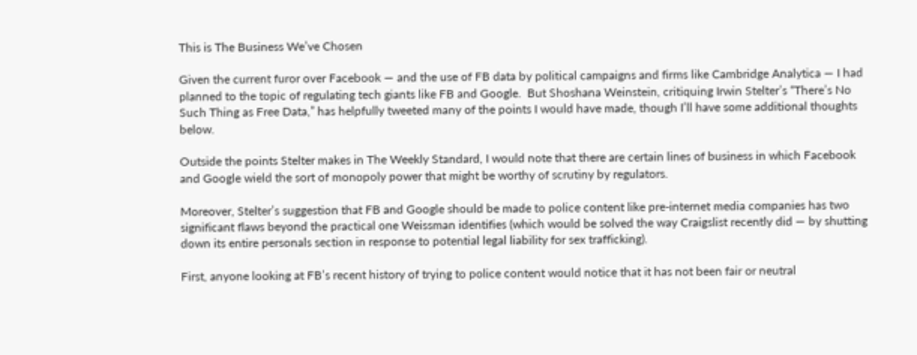This is The Business We’ve Chosen

Given the current furor over Facebook — and the use of FB data by political campaigns and firms like Cambridge Analytica — I had planned to the topic of regulating tech giants like FB and Google.  But Shoshana Weinstein, critiquing Irwin Stelter’s “There’s No Such Thing as Free Data,” has helpfully tweeted many of the points I would have made, though I’ll have some additional thoughts below.

Outside the points Stelter makes in The Weekly Standard, I would note that there are certain lines of business in which Facebook and Google wield the sort of monopoly power that might be worthy of scrutiny by regulators.

Moreover, Stelter’s suggestion that FB and Google should be made to police content like pre-internet media companies has two significant flaws beyond the practical one Weissman identifies (which would be solved the way Craigslist recently did — by shutting down its entire personals section in response to potential legal liability for sex trafficking).

First, anyone looking at FB’s recent history of trying to police content would notice that it has not been fair or neutral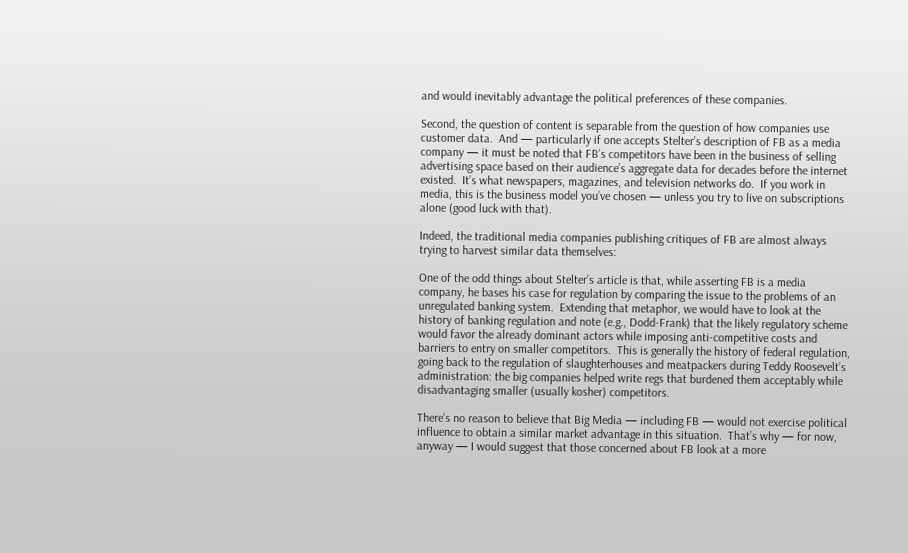and would inevitably advantage the political preferences of these companies.

Second, the question of content is separable from the question of how companies use customer data.  And — particularly if one accepts Stelter’s description of FB as a media company — it must be noted that FB’s competitors have been in the business of selling advertising space based on their audience’s aggregate data for decades before the internet existed.  It’s what newspapers, magazines, and television networks do.  If you work in media, this is the business model you’ve chosen — unless you try to live on subscriptions alone (good luck with that).

Indeed, the traditional media companies publishing critiques of FB are almost always trying to harvest similar data themselves:

One of the odd things about Stelter’s article is that, while asserting FB is a media company, he bases his case for regulation by comparing the issue to the problems of an unregulated banking system.  Extending that metaphor, we would have to look at the history of banking regulation and note (e.g., Dodd-Frank) that the likely regulatory scheme would favor the already dominant actors while imposing anti-competitive costs and barriers to entry on smaller competitors.  This is generally the history of federal regulation, going back to the regulation of slaughterhouses and meatpackers during Teddy Roosevelt’s administration: the big companies helped write regs that burdened them acceptably while disadvantaging smaller (usually kosher) competitors.

There’s no reason to believe that Big Media — including FB — would not exercise political influence to obtain a similar market advantage in this situation.  That’s why — for now, anyway — I would suggest that those concerned about FB look at a more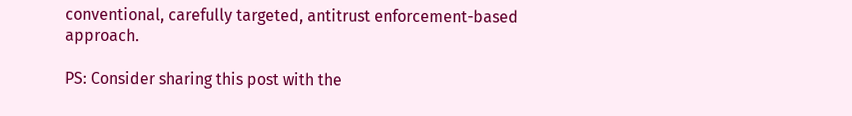conventional, carefully targeted, antitrust enforcement-based approach.

PS: Consider sharing this post with the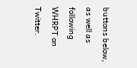buttons below, as well as following WHRPT on Twitter.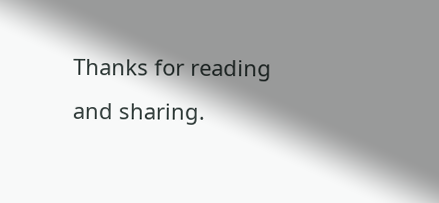Thanks for reading and sharing.